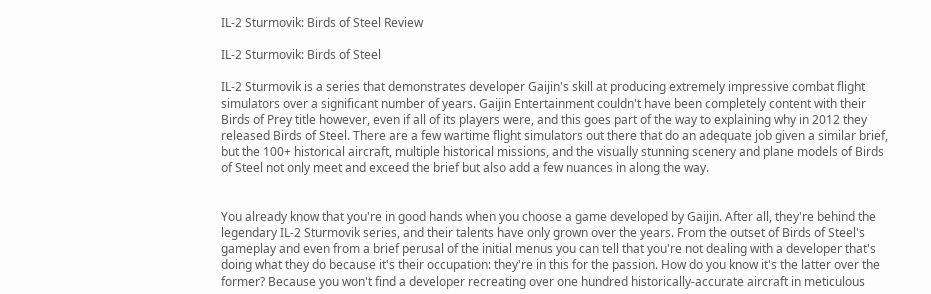IL-2 Sturmovik: Birds of Steel Review

IL-2 Sturmovik: Birds of Steel

IL-2 Sturmovik is a series that demonstrates developer Gaijin's skill at producing extremely impressive combat flight simulators over a significant number of years. Gaijin Entertainment couldn't have been completely content with their Birds of Prey title however, even if all of its players were, and this goes part of the way to explaining why in 2012 they released Birds of Steel. There are a few wartime flight simulators out there that do an adequate job given a similar brief, but the 100+ historical aircraft, multiple historical missions, and the visually stunning scenery and plane models of Birds of Steel not only meet and exceed the brief but also add a few nuances in along the way.


You already know that you're in good hands when you choose a game developed by Gaijin. After all, they're behind the legendary IL-2 Sturmovik series, and their talents have only grown over the years. From the outset of Birds of Steel's gameplay and even from a brief perusal of the initial menus you can tell that you're not dealing with a developer that's doing what they do because it's their occupation: they're in this for the passion. How do you know it's the latter over the former? Because you won't find a developer recreating over one hundred historically-accurate aircraft in meticulous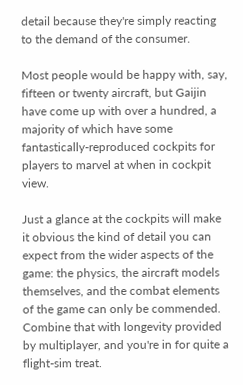detail because they're simply reacting to the demand of the consumer.

Most people would be happy with, say, fifteen or twenty aircraft, but Gaijin have come up with over a hundred, a majority of which have some fantastically-reproduced cockpits for players to marvel at when in cockpit view.

Just a glance at the cockpits will make it obvious the kind of detail you can expect from the wider aspects of the game: the physics, the aircraft models themselves, and the combat elements of the game can only be commended. Combine that with longevity provided by multiplayer, and you're in for quite a flight-sim treat.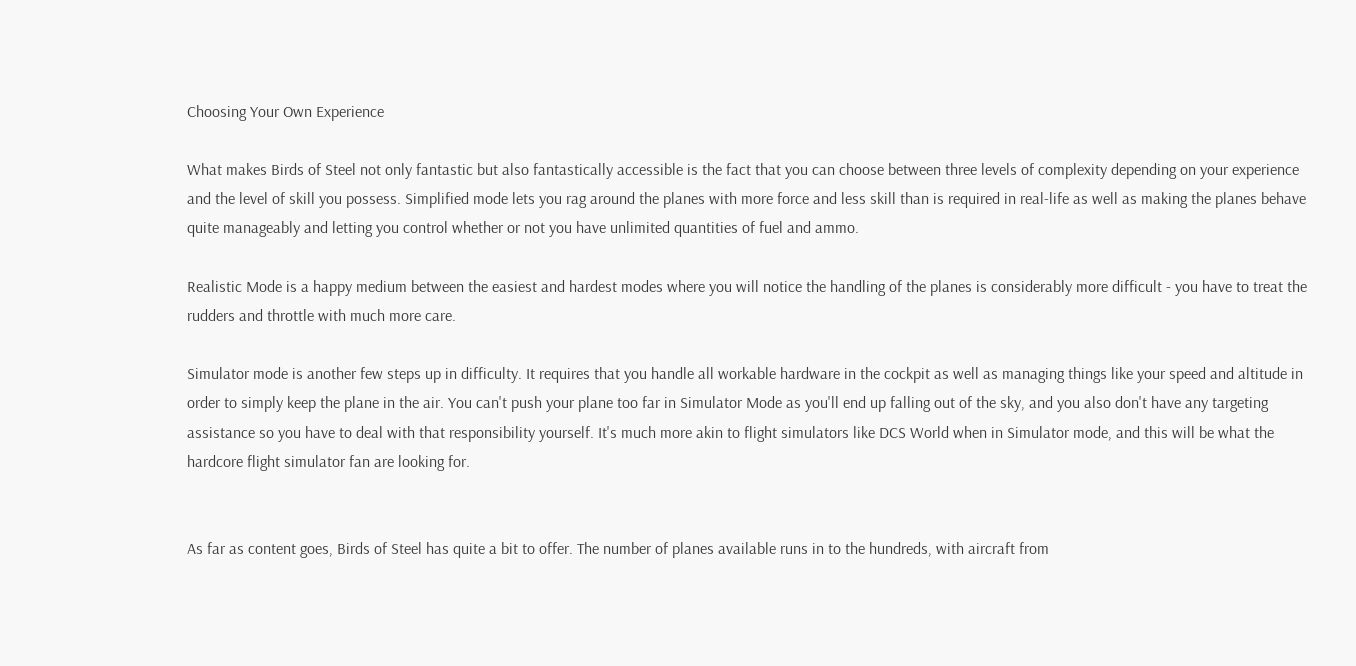Choosing Your Own Experience

What makes Birds of Steel not only fantastic but also fantastically accessible is the fact that you can choose between three levels of complexity depending on your experience and the level of skill you possess. Simplified mode lets you rag around the planes with more force and less skill than is required in real-life as well as making the planes behave quite manageably and letting you control whether or not you have unlimited quantities of fuel and ammo.

Realistic Mode is a happy medium between the easiest and hardest modes where you will notice the handling of the planes is considerably more difficult - you have to treat the rudders and throttle with much more care.

Simulator mode is another few steps up in difficulty. It requires that you handle all workable hardware in the cockpit as well as managing things like your speed and altitude in order to simply keep the plane in the air. You can't push your plane too far in Simulator Mode as you'll end up falling out of the sky, and you also don't have any targeting assistance so you have to deal with that responsibility yourself. It's much more akin to flight simulators like DCS World when in Simulator mode, and this will be what the hardcore flight simulator fan are looking for.


As far as content goes, Birds of Steel has quite a bit to offer. The number of planes available runs in to the hundreds, with aircraft from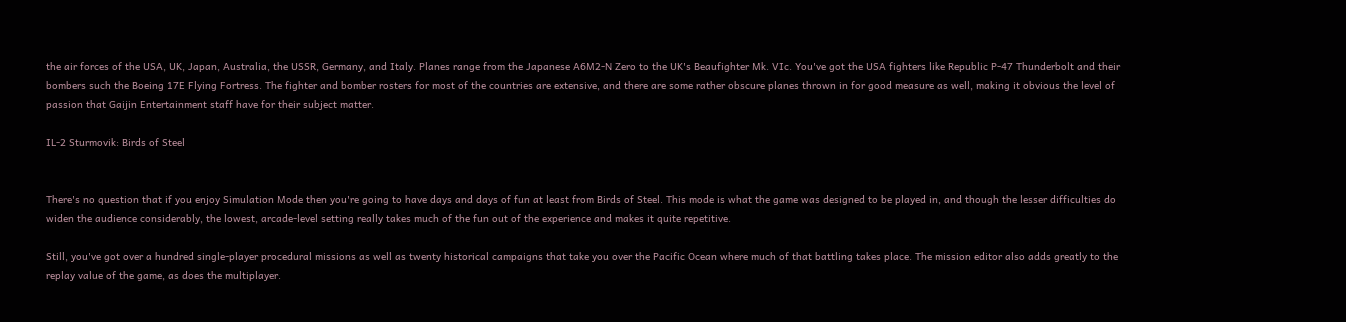the air forces of the USA, UK, Japan, Australia, the USSR, Germany, and Italy. Planes range from the Japanese A6M2-N Zero to the UK's Beaufighter Mk. VIc. You've got the USA fighters like Republic P-47 Thunderbolt and their bombers such the Boeing 17E Flying Fortress. The fighter and bomber rosters for most of the countries are extensive, and there are some rather obscure planes thrown in for good measure as well, making it obvious the level of passion that Gaijin Entertainment staff have for their subject matter.

IL-2 Sturmovik: Birds of Steel


There's no question that if you enjoy Simulation Mode then you're going to have days and days of fun at least from Birds of Steel. This mode is what the game was designed to be played in, and though the lesser difficulties do widen the audience considerably, the lowest, arcade-level setting really takes much of the fun out of the experience and makes it quite repetitive.

Still, you've got over a hundred single-player procedural missions as well as twenty historical campaigns that take you over the Pacific Ocean where much of that battling takes place. The mission editor also adds greatly to the replay value of the game, as does the multiplayer.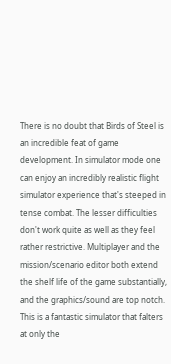There is no doubt that Birds of Steel is an incredible feat of game development. In simulator mode one can enjoy an incredibly realistic flight simulator experience that's steeped in tense combat. The lesser difficulties don't work quite as well as they feel rather restrictive. Multiplayer and the mission/scenario editor both extend the shelf life of the game substantially, and the graphics/sound are top notch. This is a fantastic simulator that falters at only the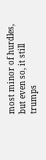most minor of hurdles, but even so, it still trumps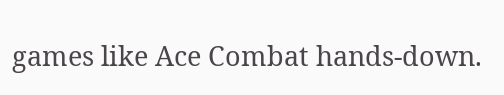games like Ace Combat hands-down.